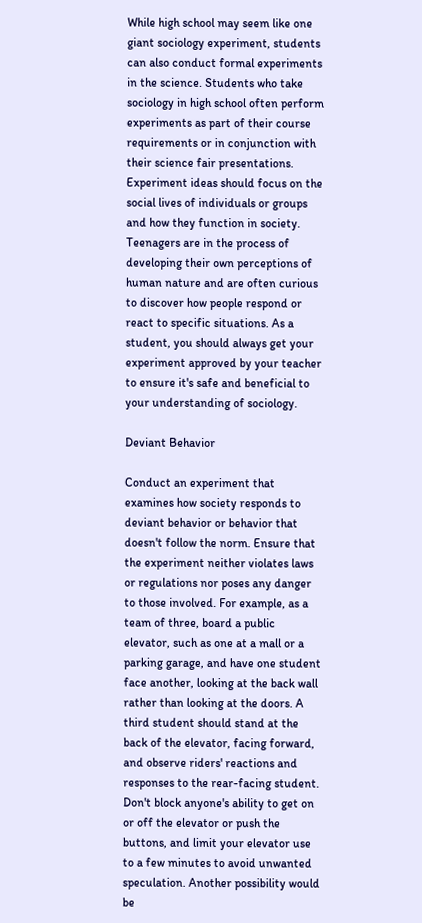While high school may seem like one giant sociology experiment, students can also conduct formal experiments in the science. Students who take sociology in high school often perform experiments as part of their course requirements or in conjunction with their science fair presentations. Experiment ideas should focus on the social lives of individuals or groups and how they function in society. Teenagers are in the process of developing their own perceptions of human nature and are often curious to discover how people respond or react to specific situations. As a student, you should always get your experiment approved by your teacher to ensure it's safe and beneficial to your understanding of sociology.

Deviant Behavior

Conduct an experiment that examines how society responds to deviant behavior or behavior that doesn't follow the norm. Ensure that the experiment neither violates laws or regulations nor poses any danger to those involved. For example, as a team of three, board a public elevator, such as one at a mall or a parking garage, and have one student face another, looking at the back wall rather than looking at the doors. A third student should stand at the back of the elevator, facing forward, and observe riders' reactions and responses to the rear-facing student. Don't block anyone's ability to get on or off the elevator or push the buttons, and limit your elevator use to a few minutes to avoid unwanted speculation. Another possibility would be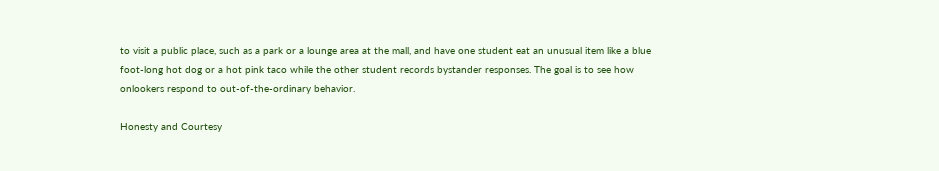to visit a public place, such as a park or a lounge area at the mall, and have one student eat an unusual item like a blue foot-long hot dog or a hot pink taco while the other student records bystander responses. The goal is to see how onlookers respond to out-of-the-ordinary behavior.

Honesty and Courtesy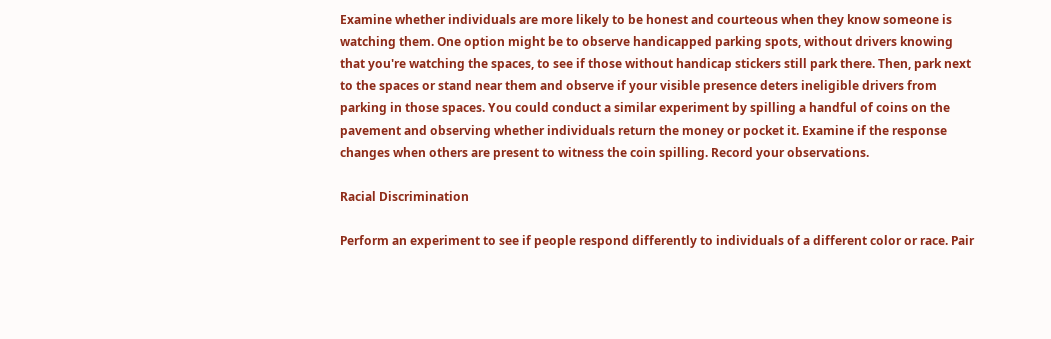Examine whether individuals are more likely to be honest and courteous when they know someone is watching them. One option might be to observe handicapped parking spots, without drivers knowing that you're watching the spaces, to see if those without handicap stickers still park there. Then, park next to the spaces or stand near them and observe if your visible presence deters ineligible drivers from parking in those spaces. You could conduct a similar experiment by spilling a handful of coins on the pavement and observing whether individuals return the money or pocket it. Examine if the response changes when others are present to witness the coin spilling. Record your observations.

Racial Discrimination

Perform an experiment to see if people respond differently to individuals of a different color or race. Pair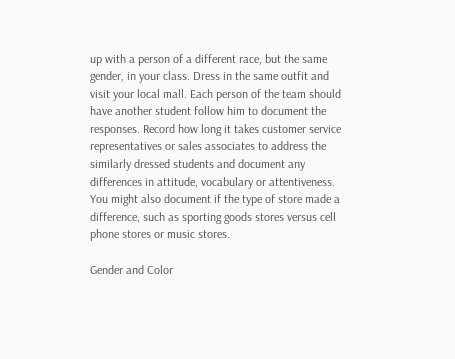up with a person of a different race, but the same gender, in your class. Dress in the same outfit and visit your local mall. Each person of the team should have another student follow him to document the responses. Record how long it takes customer service representatives or sales associates to address the similarly dressed students and document any differences in attitude, vocabulary or attentiveness. You might also document if the type of store made a difference, such as sporting goods stores versus cell phone stores or music stores.

Gender and Color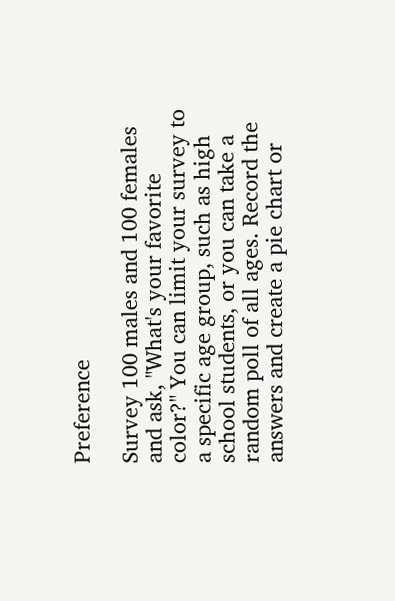Preference

Survey 100 males and 100 females and ask, "What's your favorite color?" You can limit your survey to a specific age group, such as high school students, or you can take a random poll of all ages. Record the answers and create a pie chart or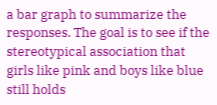a bar graph to summarize the responses. The goal is to see if the stereotypical association that girls like pink and boys like blue still holds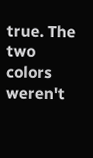true. The two colors weren't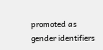promoted as gender identifiers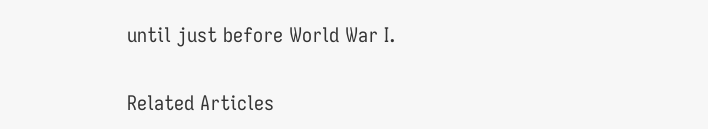until just before World War I.

Related Articles